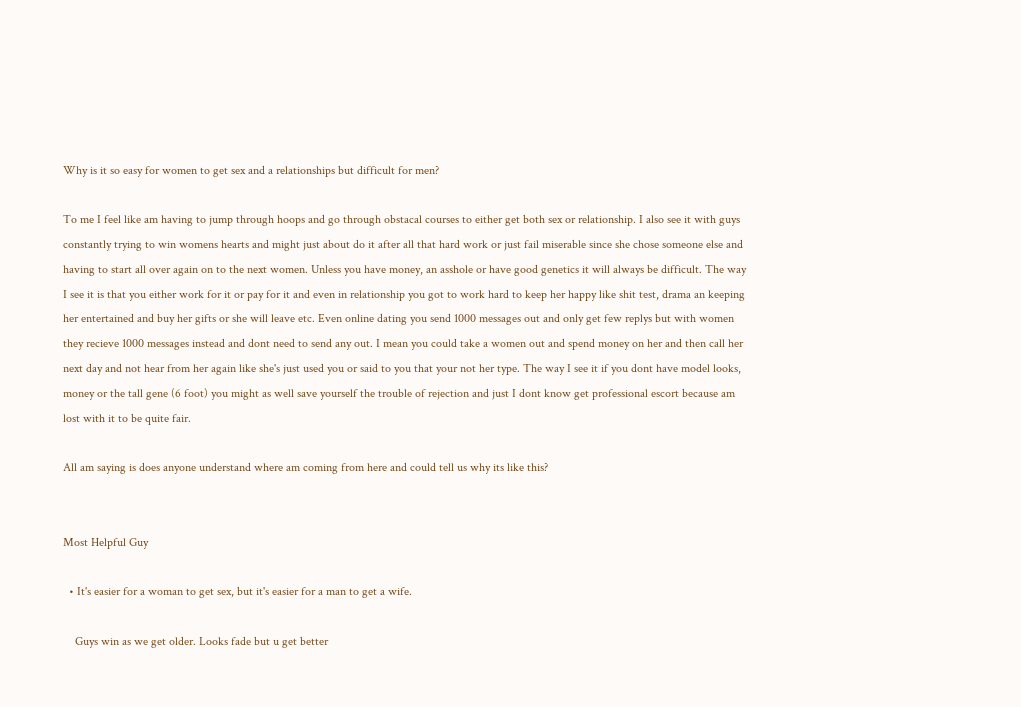Why is it so easy for women to get sex and a relationships but difficult for men?

To me I feel like am having to jump through hoops and go through obstacal courses to either get both sex or relationship. I also see it with guys constantly trying to win womens hearts and might just about do it after all that hard work or just fail miserable since she chose someone else and having to start all over again on to the next women. Unless you have money, an asshole or have good genetics it will always be difficult. The way I see it is that you either work for it or pay for it and even in relationship you got to work hard to keep her happy like shit test, drama an keeping her entertained and buy her gifts or she will leave etc. Even online dating you send 1000 messages out and only get few replys but with women they recieve 1000 messages instead and dont need to send any out. I mean you could take a women out and spend money on her and then call her next day and not hear from her again like she's just used you or said to you that your not her type. The way I see it if you dont have model looks, money or the tall gene (6 foot) you might as well save yourself the trouble of rejection and just I dont know get professional escort because am lost with it to be quite fair.

All am saying is does anyone understand where am coming from here and could tell us why its like this?


Most Helpful Guy

  • It's easier for a woman to get sex, but it's easier for a man to get a wife.

    Guys win as we get older. Looks fade but u get better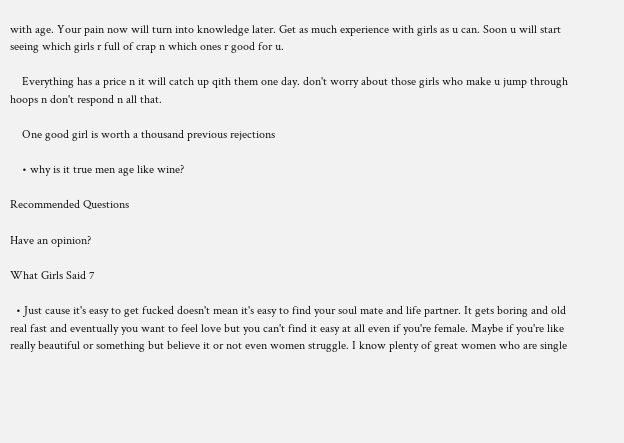with age. Your pain now will turn into knowledge later. Get as much experience with girls as u can. Soon u will start seeing which girls r full of crap n which ones r good for u.

    Everything has a price n it will catch up qith them one day. don't worry about those girls who make u jump through hoops n don't respond n all that.

    One good girl is worth a thousand previous rejections

    • why is it true men age like wine?

Recommended Questions

Have an opinion?

What Girls Said 7

  • Just cause it's easy to get fucked doesn't mean it's easy to find your soul mate and life partner. It gets boring and old real fast and eventually you want to feel love but you can't find it easy at all even if you're female. Maybe if you're like really beautiful or something but believe it or not even women struggle. I know plenty of great women who are single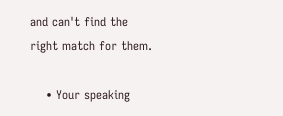and can't find the right match for them.

    • Your speaking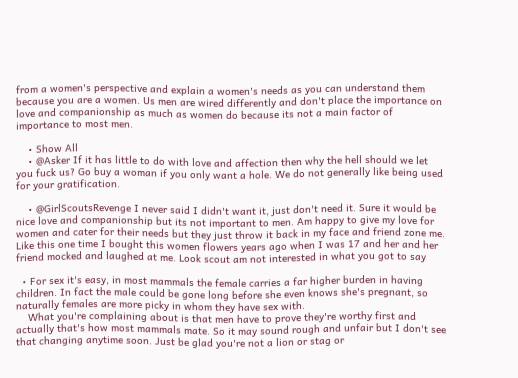from a women's perspective and explain a women's needs as you can understand them because you are a women. Us men are wired differently and don't place the importance on love and companionship as much as women do because its not a main factor of importance to most men.

    • Show All
    • @Asker If it has little to do with love and affection then why the hell should we let you fuck us? Go buy a woman if you only want a hole. We do not generally like being used for your gratification.

    • @GirlScoutsRevenge I never said I didn't want it, just don't need it. Sure it would be nice love and companionship but its not important to men. Am happy to give my love for women and cater for their needs but they just throw it back in my face and friend zone me. Like this one time I bought this women flowers years ago when I was 17 and her and her friend mocked and laughed at me. Look scout am not interested in what you got to say

  • For sex it's easy, in most mammals the female carries a far higher burden in having children. In fact the male could be gone long before she even knows she's pregnant, so naturally females are more picky in whom they have sex with.
    What you're complaining about is that men have to prove they're worthy first and actually that's how most mammals mate. So it may sound rough and unfair but I don't see that changing anytime soon. Just be glad you're not a lion or stag or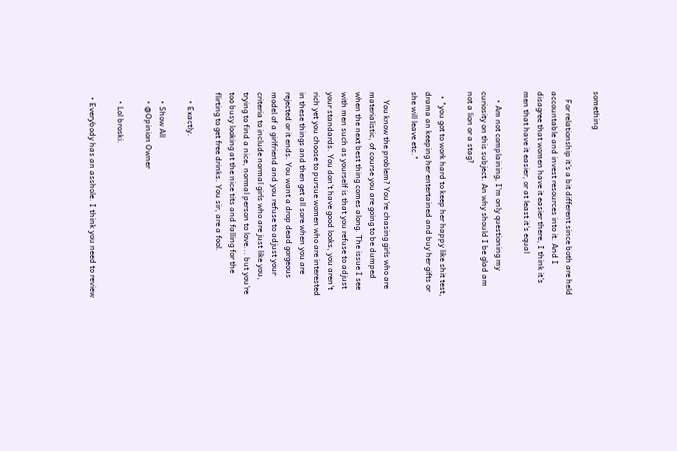something

    For relationship it's a bit different since both are held accountable and invest resources into it. And I disagree that women have it easier there, I think it's men that have it easier, or at least it's equal

    • Am not complaining, I'm only questioning my curiosity on this subject. An why should I be glad am not a lion or a stag?

  • "you got to work hard to keep her happy like shit test, drama an keeping her entertained and buy her gifts or she will leave etc."

    You know the problem? You're chasing girls who are materialistic, of course you are going to be dumped when the next best thing comes along. The issue I see with men such as yourself is that you refuse to adjust your standards. You don't have good looks, you aren't rich yet you choose to pursue women who are interested in these things and then get all sore when you are rejected or it ends. You want a drop dead gorgeous model of a girlfriend and you refuse to adjust your criteria to include normal girls who are just like you, trying to find a nice, normal person to love... but you're too busy looking at the nice tits and falling for the flirting to get free drinks. You sir, are a fool.

    • Exactly.

    • Show All
    • @Opinion Owner

    • Lol broski.

  • Everybody has an asshole. I think you need to review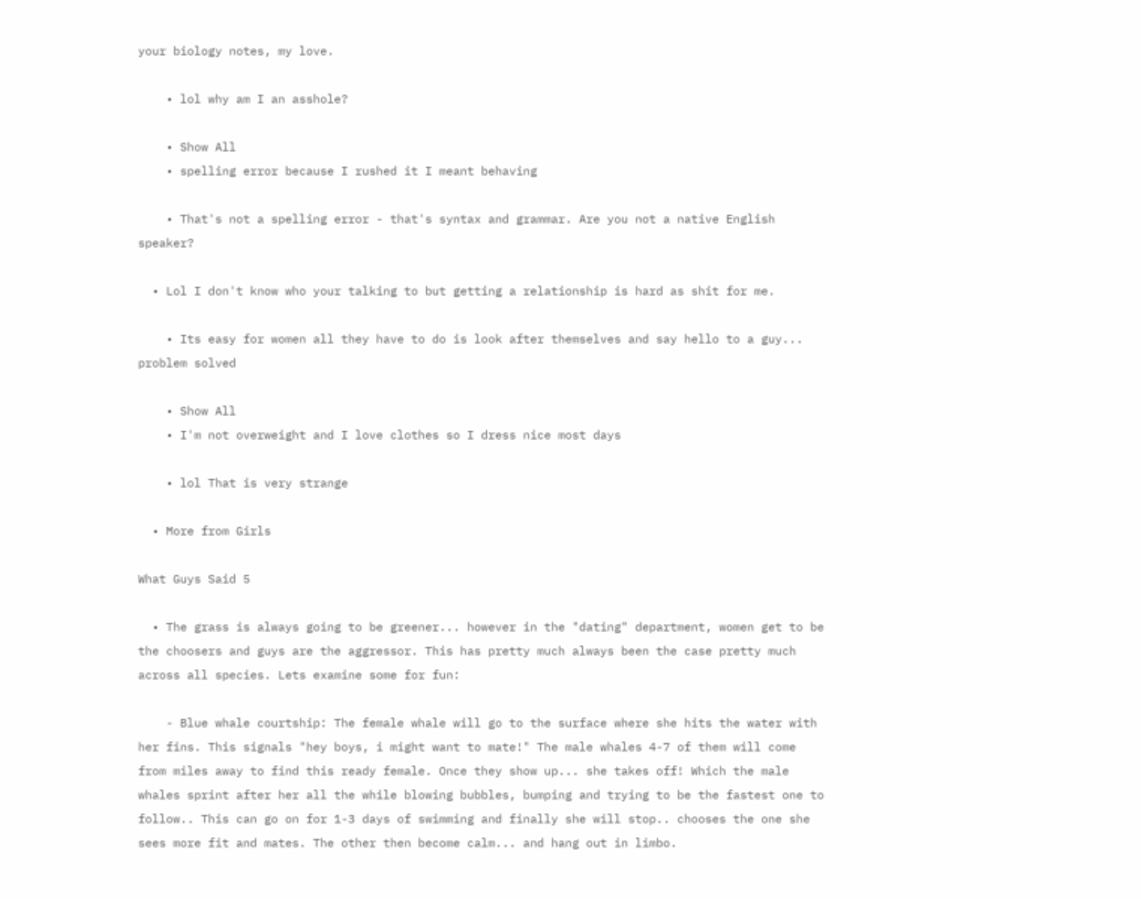your biology notes, my love.

    • lol why am I an asshole?

    • Show All
    • spelling error because I rushed it I meant behaving

    • That's not a spelling error - that's syntax and grammar. Are you not a native English speaker?

  • Lol I don't know who your talking to but getting a relationship is hard as shit for me.

    • Its easy for women all they have to do is look after themselves and say hello to a guy... problem solved

    • Show All
    • I'm not overweight and I love clothes so I dress nice most days

    • lol That is very strange

  • More from Girls

What Guys Said 5

  • The grass is always going to be greener... however in the "dating" department, women get to be the choosers and guys are the aggressor. This has pretty much always been the case pretty much across all species. Lets examine some for fun:

    - Blue whale courtship: The female whale will go to the surface where she hits the water with her fins. This signals "hey boys, i might want to mate!" The male whales 4-7 of them will come from miles away to find this ready female. Once they show up... she takes off! Which the male whales sprint after her all the while blowing bubbles, bumping and trying to be the fastest one to follow.. This can go on for 1-3 days of swimming and finally she will stop.. chooses the one she sees more fit and mates. The other then become calm... and hang out in limbo.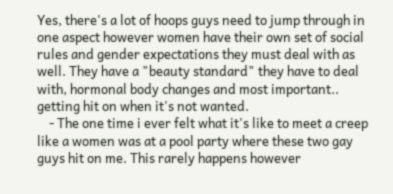Yes, there's a lot of hoops guys need to jump through in one aspect however women have their own set of social rules and gender expectations they must deal with as well. They have a "beauty standard" they have to deal with, hormonal body changes and most important.. getting hit on when it's not wanted.
    - The one time i ever felt what it's like to meet a creep like a women was at a pool party where these two gay guys hit on me. This rarely happens however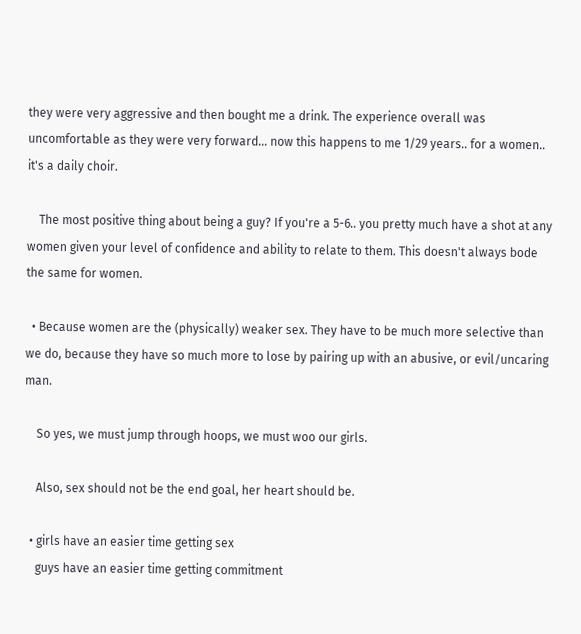they were very aggressive and then bought me a drink. The experience overall was uncomfortable as they were very forward... now this happens to me 1/29 years.. for a women.. it's a daily choir.

    The most positive thing about being a guy? If you're a 5-6.. you pretty much have a shot at any women given your level of confidence and ability to relate to them. This doesn't always bode the same for women.

  • Because women are the (physically) weaker sex. They have to be much more selective than we do, because they have so much more to lose by pairing up with an abusive, or evil/uncaring man.

    So yes, we must jump through hoops, we must woo our girls.

    Also, sex should not be the end goal, her heart should be.

  • girls have an easier time getting sex
    guys have an easier time getting commitment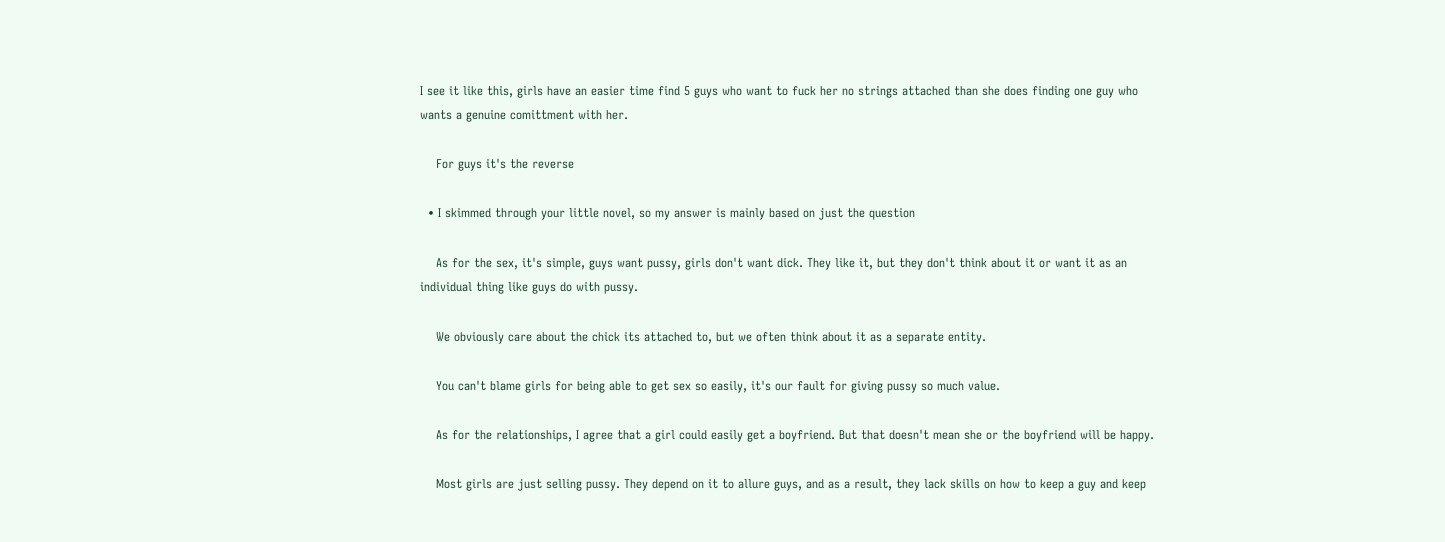I see it like this, girls have an easier time find 5 guys who want to fuck her no strings attached than she does finding one guy who wants a genuine comittment with her.

    For guys it's the reverse

  • I skimmed through your little novel, so my answer is mainly based on just the question

    As for the sex, it's simple, guys want pussy, girls don't want dick. They like it, but they don't think about it or want it as an individual thing like guys do with pussy.

    We obviously care about the chick its attached to, but we often think about it as a separate entity.

    You can't blame girls for being able to get sex so easily, it's our fault for giving pussy so much value.

    As for the relationships, I agree that a girl could easily get a boyfriend. But that doesn't mean she or the boyfriend will be happy.

    Most girls are just selling pussy. They depend on it to allure guys, and as a result, they lack skills on how to keep a guy and keep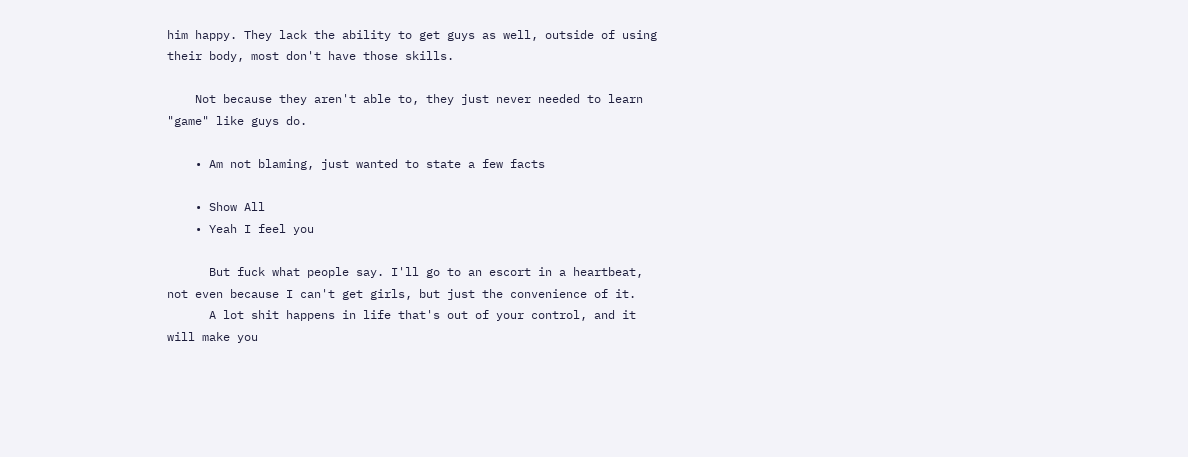him happy. They lack the ability to get guys as well, outside of using their body, most don't have those skills.

    Not because they aren't able to, they just never needed to learn "game" like guys do.

    • Am not blaming, just wanted to state a few facts

    • Show All
    • Yeah I feel you

      But fuck what people say. I'll go to an escort in a heartbeat, not even because I can't get girls, but just the convenience of it.
      A lot shit happens in life that's out of your control, and it will make you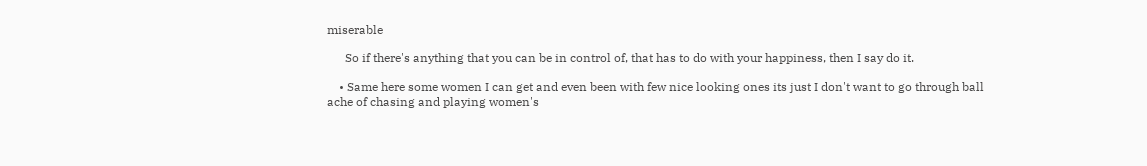miserable

      So if there's anything that you can be in control of, that has to do with your happiness, then I say do it.

    • Same here some women I can get and even been with few nice looking ones its just I don't want to go through ball ache of chasing and playing women's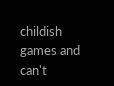childish games and can't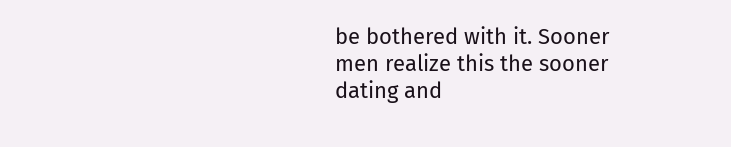be bothered with it. Sooner men realize this the sooner dating and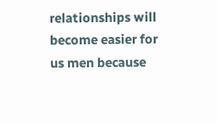relationships will become easier for us men because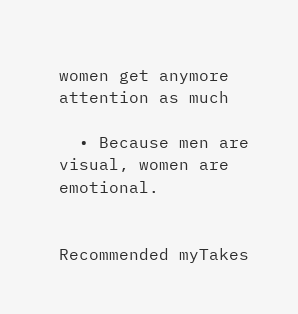women get anymore attention as much

  • Because men are visual, women are emotional.


Recommended myTakes